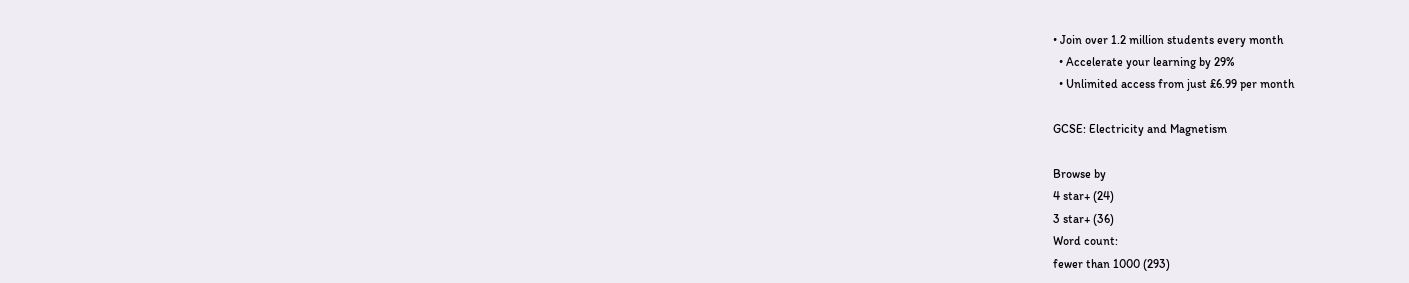• Join over 1.2 million students every month
  • Accelerate your learning by 29%
  • Unlimited access from just £6.99 per month

GCSE: Electricity and Magnetism

Browse by
4 star+ (24)
3 star+ (36)
Word count:
fewer than 1000 (293)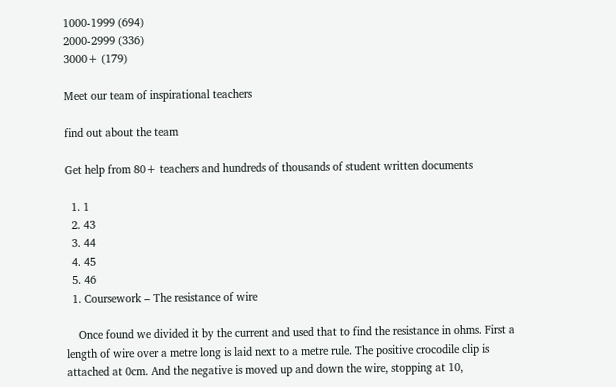1000-1999 (694)
2000-2999 (336)
3000+ (179)

Meet our team of inspirational teachers

find out about the team

Get help from 80+ teachers and hundreds of thousands of student written documents

  1. 1
  2. 43
  3. 44
  4. 45
  5. 46
  1. Coursework – The resistance of wire

    Once found we divided it by the current and used that to find the resistance in ohms. First a length of wire over a metre long is laid next to a metre rule. The positive crocodile clip is attached at 0cm. And the negative is moved up and down the wire, stopping at 10,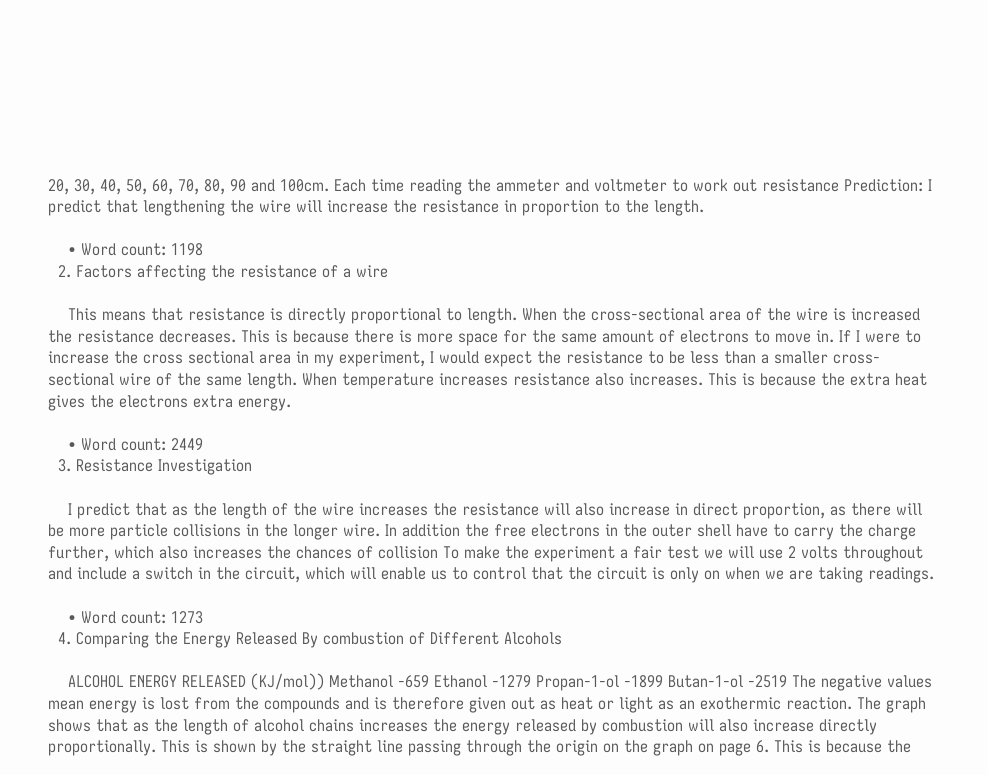20, 30, 40, 50, 60, 70, 80, 90 and 100cm. Each time reading the ammeter and voltmeter to work out resistance Prediction: I predict that lengthening the wire will increase the resistance in proportion to the length.

    • Word count: 1198
  2. Factors affecting the resistance of a wire

    This means that resistance is directly proportional to length. When the cross-sectional area of the wire is increased the resistance decreases. This is because there is more space for the same amount of electrons to move in. If I were to increase the cross sectional area in my experiment, I would expect the resistance to be less than a smaller cross-sectional wire of the same length. When temperature increases resistance also increases. This is because the extra heat gives the electrons extra energy.

    • Word count: 2449
  3. Resistance Investigation

    I predict that as the length of the wire increases the resistance will also increase in direct proportion, as there will be more particle collisions in the longer wire. In addition the free electrons in the outer shell have to carry the charge further, which also increases the chances of collision To make the experiment a fair test we will use 2 volts throughout and include a switch in the circuit, which will enable us to control that the circuit is only on when we are taking readings.

    • Word count: 1273
  4. Comparing the Energy Released By combustion of Different Alcohols

    ALCOHOL ENERGY RELEASED (KJ/mol)) Methanol -659 Ethanol -1279 Propan-1-ol -1899 Butan-1-ol -2519 The negative values mean energy is lost from the compounds and is therefore given out as heat or light as an exothermic reaction. The graph shows that as the length of alcohol chains increases the energy released by combustion will also increase directly proportionally. This is shown by the straight line passing through the origin on the graph on page 6. This is because the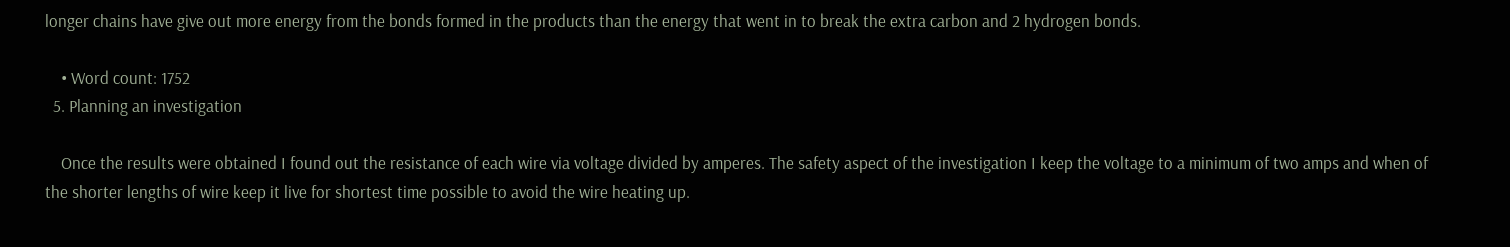longer chains have give out more energy from the bonds formed in the products than the energy that went in to break the extra carbon and 2 hydrogen bonds.

    • Word count: 1752
  5. Planning an investigation

    Once the results were obtained I found out the resistance of each wire via voltage divided by amperes. The safety aspect of the investigation I keep the voltage to a minimum of two amps and when of the shorter lengths of wire keep it live for shortest time possible to avoid the wire heating up.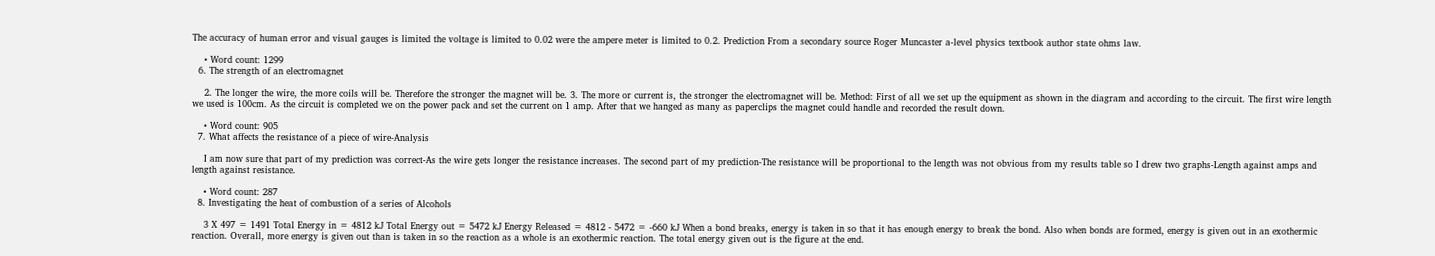The accuracy of human error and visual gauges is limited the voltage is limited to 0.02 were the ampere meter is limited to 0.2. Prediction From a secondary source Roger Muncaster a-level physics textbook author state ohms law.

    • Word count: 1299
  6. The strength of an electromagnet

    2. The longer the wire, the more coils will be. Therefore the stronger the magnet will be. 3. The more or current is, the stronger the electromagnet will be. Method: First of all we set up the equipment as shown in the diagram and according to the circuit. The first wire length we used is 100cm. As the circuit is completed we on the power pack and set the current on 1 amp. After that we hanged as many as paperclips the magnet could handle and recorded the result down.

    • Word count: 905
  7. What affects the resistance of a piece of wire-Analysis

    I am now sure that part of my prediction was correct-As the wire gets longer the resistance increases. The second part of my prediction-The resistance will be proportional to the length was not obvious from my results table so I drew two graphs-Length against amps and length against resistance.

    • Word count: 287
  8. Investigating the heat of combustion of a series of Alcohols

    3 X 497 = 1491 Total Energy in = 4812 kJ Total Energy out = 5472 kJ Energy Released = 4812 - 5472 = -660 kJ When a bond breaks, energy is taken in so that it has enough energy to break the bond. Also when bonds are formed, energy is given out in an exothermic reaction. Overall, more energy is given out than is taken in so the reaction as a whole is an exothermic reaction. The total energy given out is the figure at the end.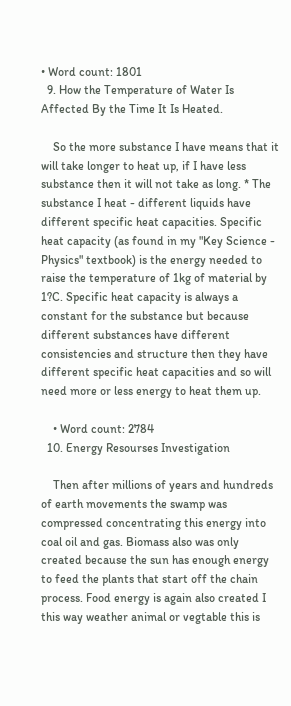• Word count: 1801
  9. How the Temperature of Water Is Affected By the Time It Is Heated.

    So the more substance I have means that it will take longer to heat up, if I have less substance then it will not take as long. * The substance I heat - different liquids have different specific heat capacities. Specific heat capacity (as found in my "Key Science - Physics" textbook) is the energy needed to raise the temperature of 1kg of material by 1?C. Specific heat capacity is always a constant for the substance but because different substances have different consistencies and structure then they have different specific heat capacities and so will need more or less energy to heat them up.

    • Word count: 2784
  10. Energy Resourses Investigation

    Then after millions of years and hundreds of earth movements the swamp was compressed concentrating this energy into coal oil and gas. Biomass also was only created because the sun has enough energy to feed the plants that start off the chain process. Food energy is again also created I this way weather animal or vegtable this is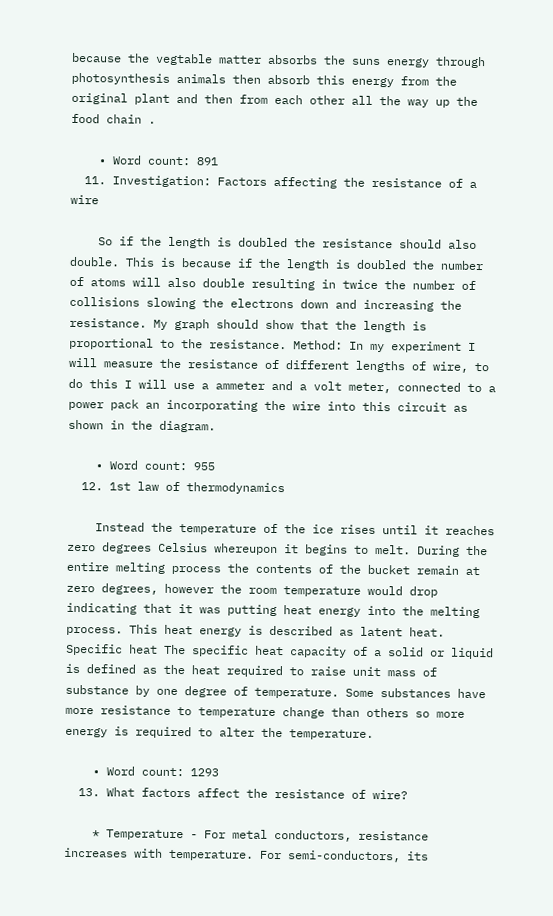because the vegtable matter absorbs the suns energy through photosynthesis animals then absorb this energy from the original plant and then from each other all the way up the food chain .

    • Word count: 891
  11. Investigation: Factors affecting the resistance of a wire

    So if the length is doubled the resistance should also double. This is because if the length is doubled the number of atoms will also double resulting in twice the number of collisions slowing the electrons down and increasing the resistance. My graph should show that the length is proportional to the resistance. Method: In my experiment I will measure the resistance of different lengths of wire, to do this I will use a ammeter and a volt meter, connected to a power pack an incorporating the wire into this circuit as shown in the diagram.

    • Word count: 955
  12. 1st law of thermodynamics

    Instead the temperature of the ice rises until it reaches zero degrees Celsius whereupon it begins to melt. During the entire melting process the contents of the bucket remain at zero degrees, however the room temperature would drop indicating that it was putting heat energy into the melting process. This heat energy is described as latent heat. Specific heat The specific heat capacity of a solid or liquid is defined as the heat required to raise unit mass of substance by one degree of temperature. Some substances have more resistance to temperature change than others so more energy is required to alter the temperature.

    • Word count: 1293
  13. What factors affect the resistance of wire?

    * Temperature - For metal conductors, resistance increases with temperature. For semi-conductors, its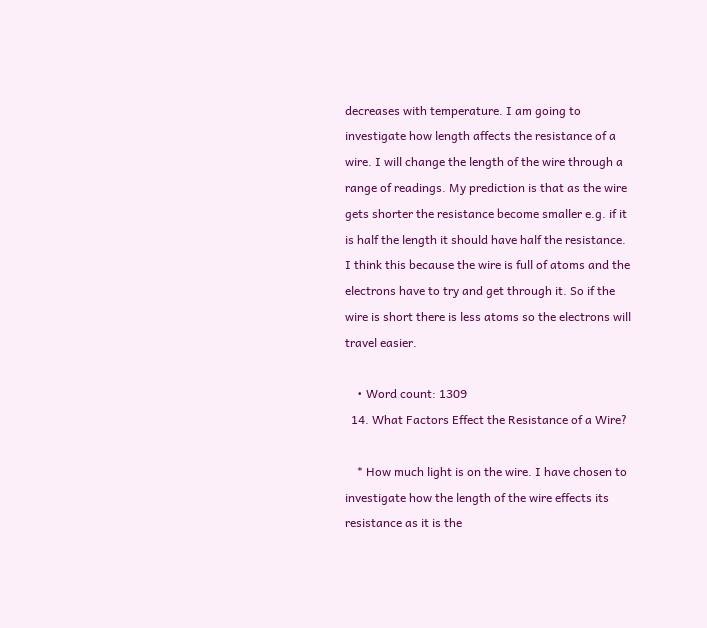decreases with temperature. I am going to investigate how length affects the resistance of a wire. I will change the length of the wire through a range of readings. My prediction is that as the wire gets shorter the resistance become smaller e.g. if it is half the length it should have half the resistance. I think this because the wire is full of atoms and the electrons have to try and get through it. So if the wire is short there is less atoms so the electrons will travel easier.

    • Word count: 1309
  14. What Factors Effect the Resistance of a Wire?

    * How much light is on the wire. I have chosen to investigate how the length of the wire effects its resistance as it is the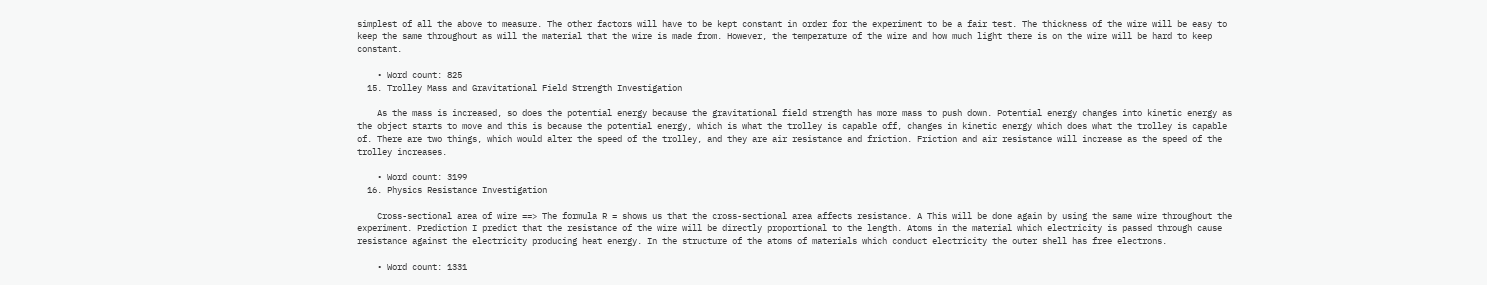simplest of all the above to measure. The other factors will have to be kept constant in order for the experiment to be a fair test. The thickness of the wire will be easy to keep the same throughout as will the material that the wire is made from. However, the temperature of the wire and how much light there is on the wire will be hard to keep constant.

    • Word count: 825
  15. Trolley Mass and Gravitational Field Strength Investigation

    As the mass is increased, so does the potential energy because the gravitational field strength has more mass to push down. Potential energy changes into kinetic energy as the object starts to move and this is because the potential energy, which is what the trolley is capable off, changes in kinetic energy which does what the trolley is capable of. There are two things, which would alter the speed of the trolley, and they are air resistance and friction. Friction and air resistance will increase as the speed of the trolley increases.

    • Word count: 3199
  16. Physics Resistance Investigation

    Cross-sectional area of wire ==> The formula R = shows us that the cross-sectional area affects resistance. A This will be done again by using the same wire throughout the experiment. Prediction I predict that the resistance of the wire will be directly proportional to the length. Atoms in the material which electricity is passed through cause resistance against the electricity producing heat energy. In the structure of the atoms of materials which conduct electricity the outer shell has free electrons.

    • Word count: 1331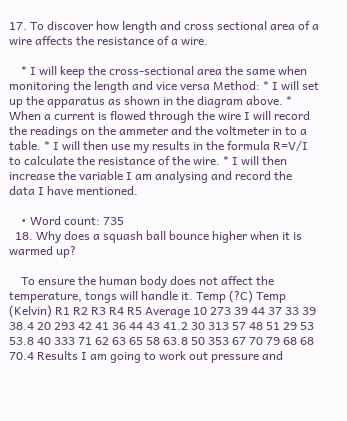17. To discover how length and cross sectional area of a wire affects the resistance of a wire.

    * I will keep the cross-sectional area the same when monitoring the length and vice versa Method: * I will set up the apparatus as shown in the diagram above. * When a current is flowed through the wire I will record the readings on the ammeter and the voltmeter in to a table. * I will then use my results in the formula R=V/I to calculate the resistance of the wire. * I will then increase the variable I am analysing and record the data I have mentioned.

    • Word count: 735
  18. Why does a squash ball bounce higher when it is warmed up?

    To ensure the human body does not affect the temperature, tongs will handle it. Temp (?C) Temp (Kelvin) R1 R2 R3 R4 R5 Average 10 273 39 44 37 33 39 38.4 20 293 42 41 36 44 43 41.2 30 313 57 48 51 29 53 53.8 40 333 71 62 63 65 58 63.8 50 353 67 70 79 68 68 70.4 Results I am going to work out pressure and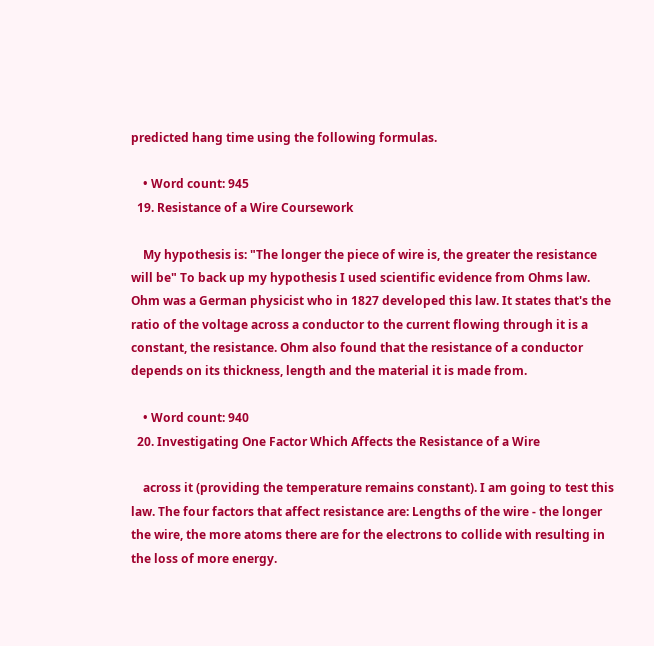predicted hang time using the following formulas.

    • Word count: 945
  19. Resistance of a Wire Coursework

    My hypothesis is: "The longer the piece of wire is, the greater the resistance will be" To back up my hypothesis I used scientific evidence from Ohms law. Ohm was a German physicist who in 1827 developed this law. It states that's the ratio of the voltage across a conductor to the current flowing through it is a constant, the resistance. Ohm also found that the resistance of a conductor depends on its thickness, length and the material it is made from.

    • Word count: 940
  20. Investigating One Factor Which Affects the Resistance of a Wire

    across it (providing the temperature remains constant). I am going to test this law. The four factors that affect resistance are: Lengths of the wire - the longer the wire, the more atoms there are for the electrons to collide with resulting in the loss of more energy.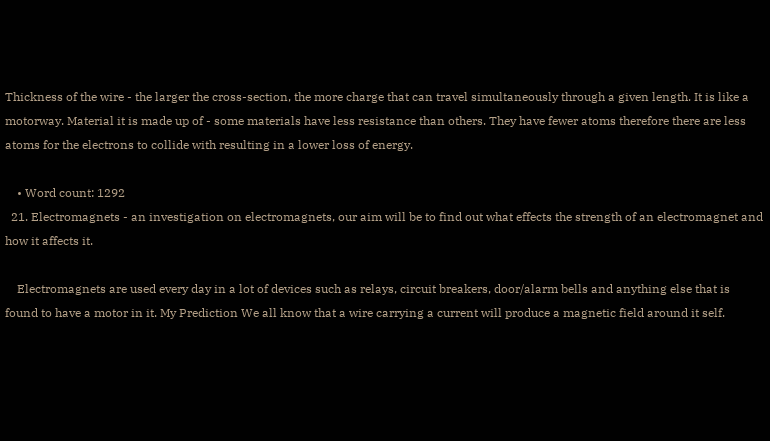Thickness of the wire - the larger the cross-section, the more charge that can travel simultaneously through a given length. It is like a motorway. Material it is made up of - some materials have less resistance than others. They have fewer atoms therefore there are less atoms for the electrons to collide with resulting in a lower loss of energy.

    • Word count: 1292
  21. Electromagnets - an investigation on electromagnets, our aim will be to find out what effects the strength of an electromagnet and how it affects it.

    Electromagnets are used every day in a lot of devices such as relays, circuit breakers, door/alarm bells and anything else that is found to have a motor in it. My Prediction We all know that a wire carrying a current will produce a magnetic field around it self.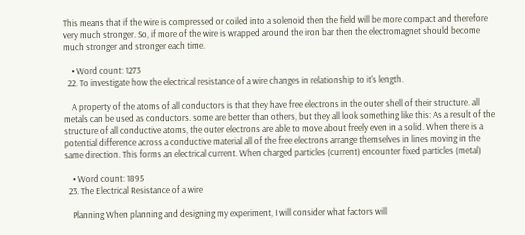This means that if the wire is compressed or coiled into a solenoid then the field will be more compact and therefore very much stronger. So, if more of the wire is wrapped around the iron bar then the electromagnet should become much stronger and stronger each time.

    • Word count: 1273
  22. To investigate how the electrical resistance of a wire changes in relationship to it's length.

    A property of the atoms of all conductors is that they have free electrons in the outer shell of their structure. all metals can be used as conductors. some are better than others, but they all look something like this: As a result of the structure of all conductive atoms, the outer electrons are able to move about freely even in a solid. When there is a potential difference across a conductive material all of the free electrons arrange themselves in lines moving in the same direction. This forms an electrical current. When charged particles (current) encounter fixed particles (metal)

    • Word count: 1895
  23. The Electrical Resistance of a wire

    Planning When planning and designing my experiment, I will consider what factors will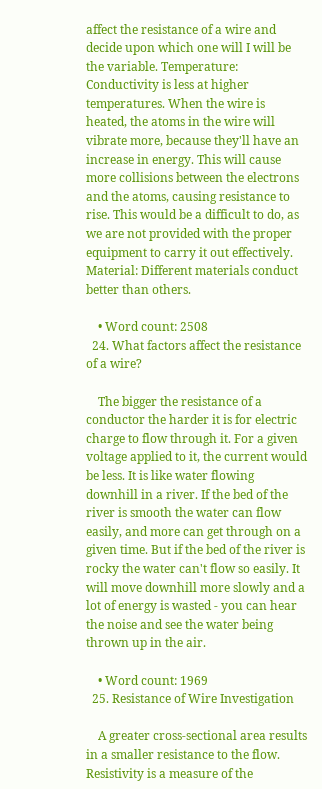affect the resistance of a wire and decide upon which one will I will be the variable. Temperature: Conductivity is less at higher temperatures. When the wire is heated, the atoms in the wire will vibrate more, because they'll have an increase in energy. This will cause more collisions between the electrons and the atoms, causing resistance to rise. This would be a difficult to do, as we are not provided with the proper equipment to carry it out effectively. Material: Different materials conduct better than others.

    • Word count: 2508
  24. What factors affect the resistance of a wire?

    The bigger the resistance of a conductor the harder it is for electric charge to flow through it. For a given voltage applied to it, the current would be less. It is like water flowing downhill in a river. If the bed of the river is smooth the water can flow easily, and more can get through on a given time. But if the bed of the river is rocky the water can't flow so easily. It will move downhill more slowly and a lot of energy is wasted - you can hear the noise and see the water being thrown up in the air.

    • Word count: 1969
  25. Resistance of Wire Investigation

    A greater cross-sectional area results in a smaller resistance to the flow. Resistivity is a measure of the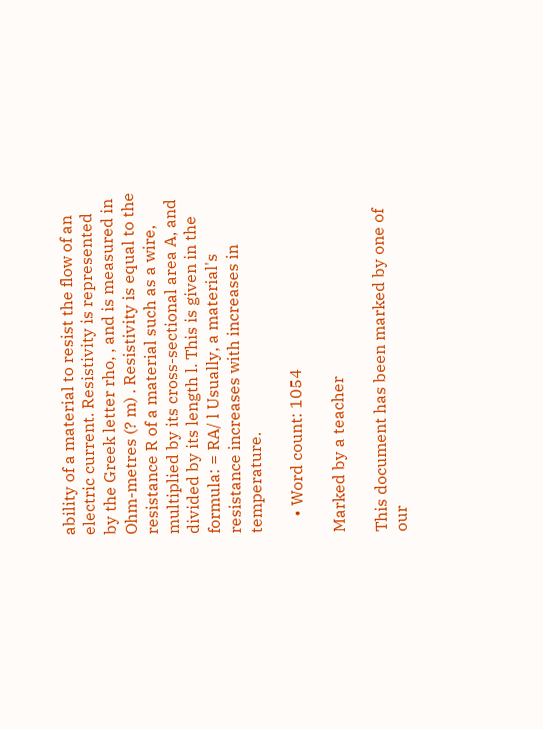ability of a material to resist the flow of an electric current. Resistivity is represented by the Greek letter rho, , and is measured in Ohm-metres (? m) . Resistivity is equal to the resistance R of a material such as a wire, multiplied by its cross-sectional area A, and divided by its length l. This is given in the formula: = RA/ l Usually, a material's resistance increases with increases in temperature.

    • Word count: 1054

Marked by a teacher

This document has been marked by one of our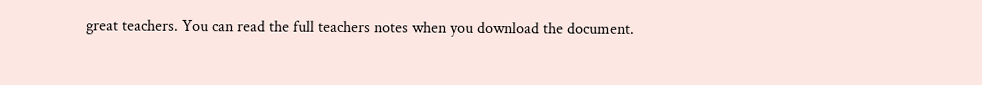great teachers. You can read the full teachers notes when you download the document.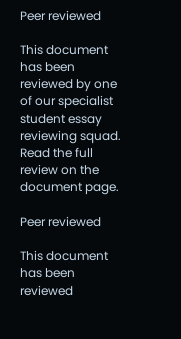Peer reviewed

This document has been reviewed by one of our specialist student essay reviewing squad. Read the full review on the document page.

Peer reviewed

This document has been reviewed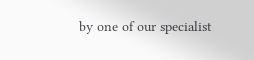by one of our specialist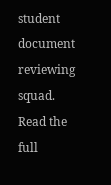student document reviewing squad. Read the full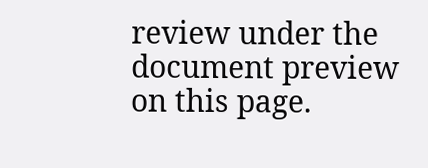review under the document preview on this page.